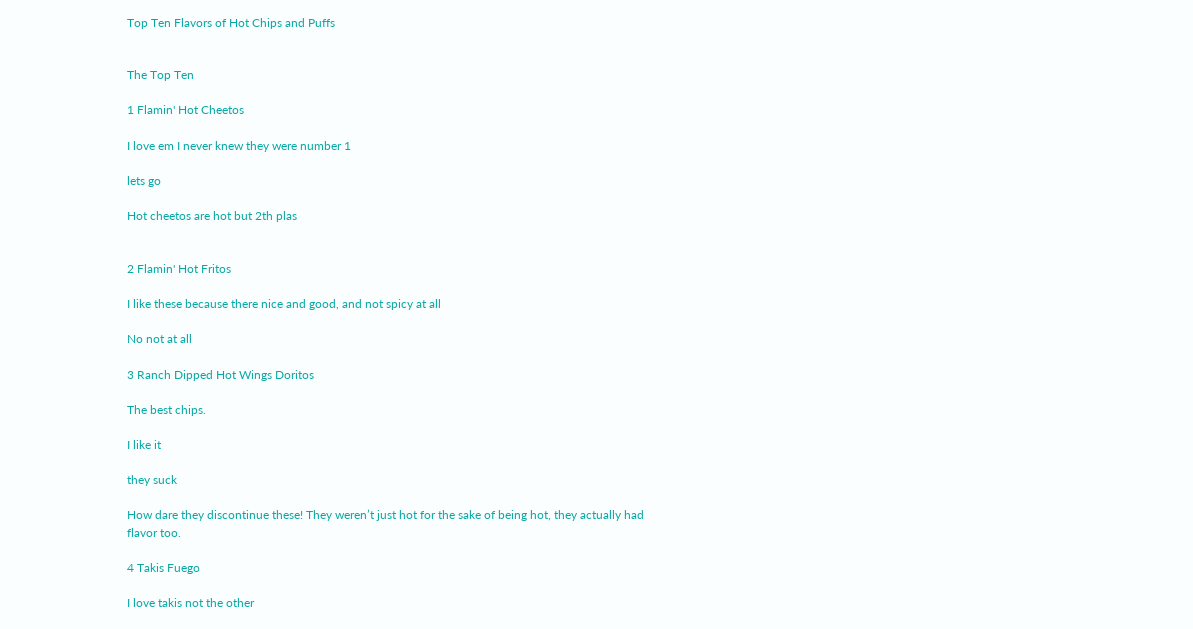Top Ten Flavors of Hot Chips and Puffs


The Top Ten

1 Flamin' Hot Cheetos

I love em I never knew they were number 1

lets go

Hot cheetos are hot but 2th plas


2 Flamin' Hot Fritos

I like these because there nice and good, and not spicy at all

No not at all

3 Ranch Dipped Hot Wings Doritos

The best chips.

I like it

they suck

How dare they discontinue these! They weren’t just hot for the sake of being hot, they actually had flavor too.

4 Takis Fuego

I love takis not the other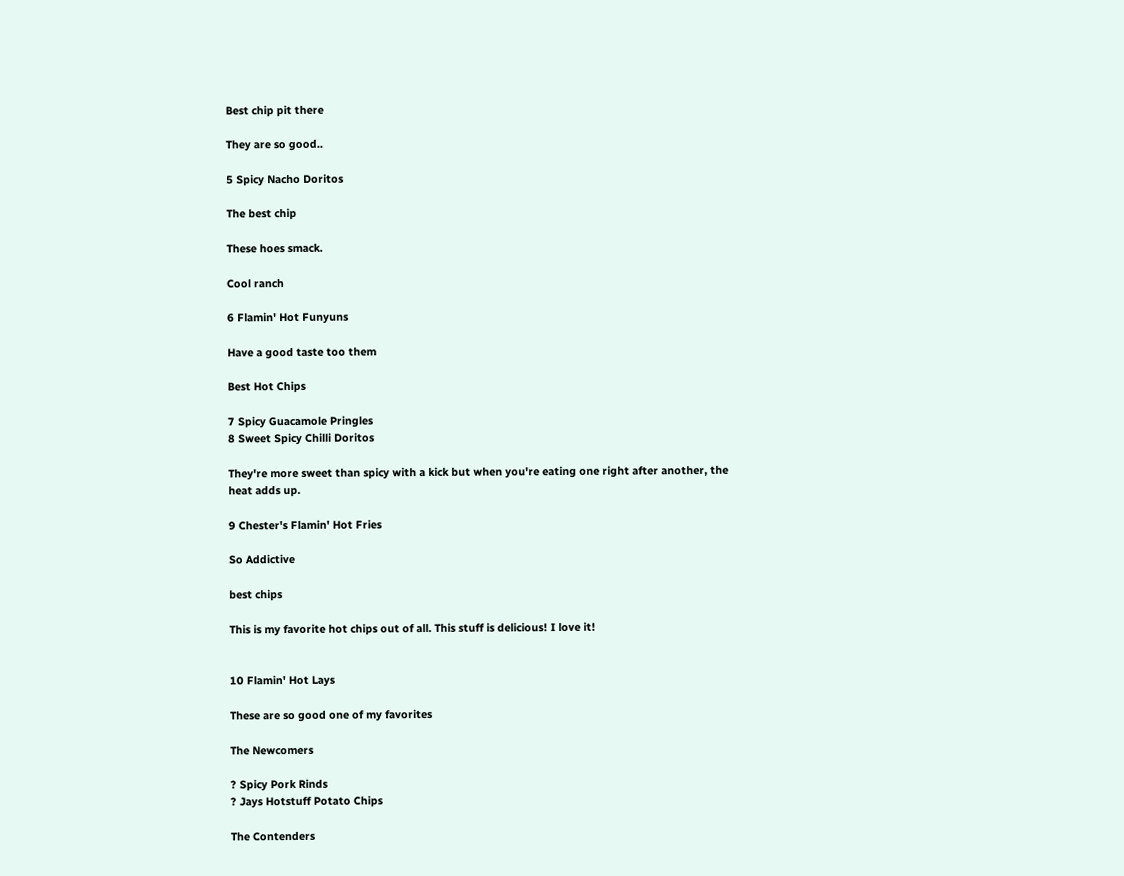Best chip pit there

They are so good..

5 Spicy Nacho Doritos

The best chip

These hoes smack.

Cool ranch

6 Flamin' Hot Funyuns

Have a good taste too them

Best Hot Chips

7 Spicy Guacamole Pringles
8 Sweet Spicy Chilli Doritos

They're more sweet than spicy with a kick but when you're eating one right after another, the heat adds up.

9 Chester's Flamin' Hot Fries

So Addictive

best chips

This is my favorite hot chips out of all. This stuff is delicious! I love it!


10 Flamin' Hot Lays

These are so good one of my favorites

The Newcomers

? Spicy Pork Rinds
? Jays Hotstuff Potato Chips

The Contenders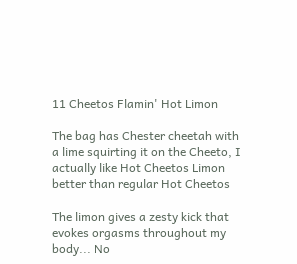11 Cheetos Flamin' Hot Limon

The bag has Chester cheetah with a lime squirting it on the Cheeto, I actually like Hot Cheetos Limon better than regular Hot Cheetos

The limon gives a zesty kick that evokes orgasms throughout my body... No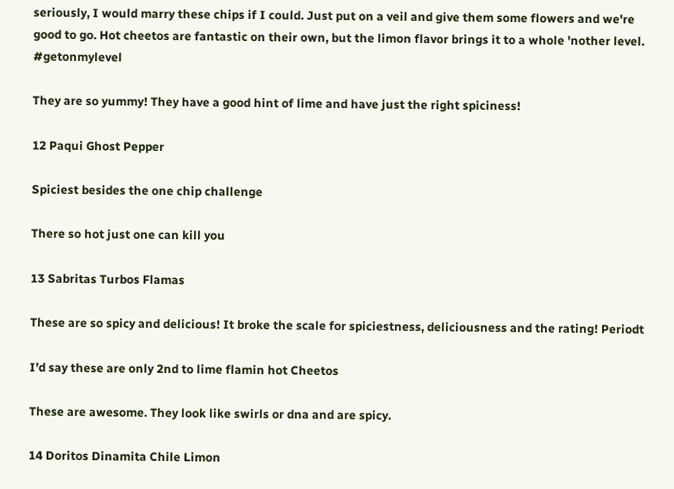seriously, I would marry these chips if I could. Just put on a veil and give them some flowers and we're good to go. Hot cheetos are fantastic on their own, but the limon flavor brings it to a whole 'nother level. #getonmylevel

They are so yummy! They have a good hint of lime and have just the right spiciness!

12 Paqui Ghost Pepper

Spiciest besides the one chip challenge

There so hot just one can kill you

13 Sabritas Turbos Flamas

These are so spicy and delicious! It broke the scale for spiciestness, deliciousness and the rating! Periodt

I’d say these are only 2nd to lime flamin hot Cheetos

These are awesome. They look like swirls or dna and are spicy.

14 Doritos Dinamita Chile Limon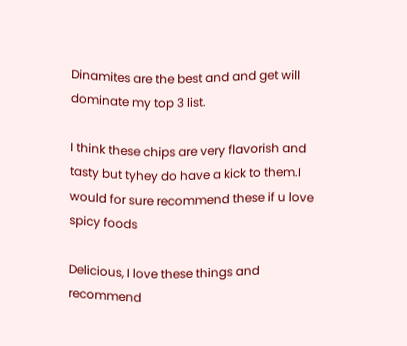Dinamites are the best and and get will dominate my top 3 list.

I think these chips are very flavorish and tasty but tyhey do have a kick to them.I would for sure recommend these if u love spicy foods

Delicious, I love these things and recommend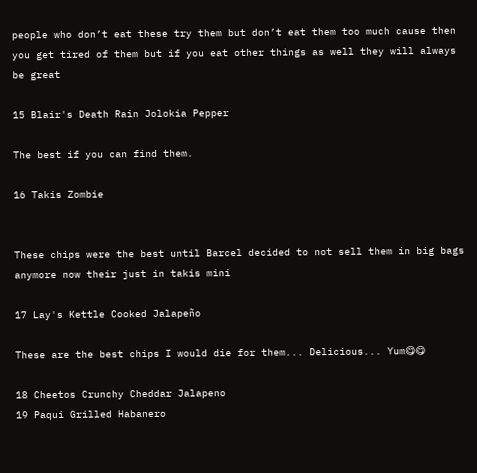people who don’t eat these try them but don’t eat them too much cause then you get tired of them but if you eat other things as well they will always be great

15 Blair's Death Rain Jolokia Pepper

The best if you can find them.

16 Takis Zombie


These chips were the best until Barcel decided to not sell them in big bags anymore now their just in takis mini

17 Lay's Kettle Cooked Jalapeño

These are the best chips I would die for them... Delicious... Yum😋😋

18 Cheetos Crunchy Cheddar Jalapeno
19 Paqui Grilled Habanero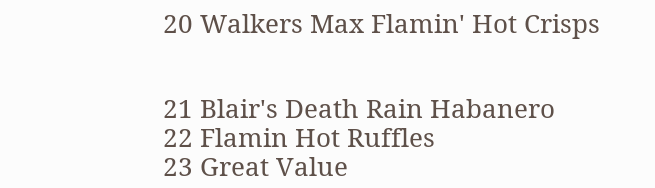20 Walkers Max Flamin' Hot Crisps


21 Blair's Death Rain Habanero
22 Flamin Hot Ruffles
23 Great Value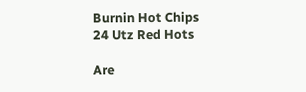Burnin Hot Chips
24 Utz Red Hots

Are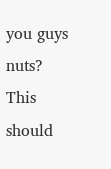you guys nuts? This should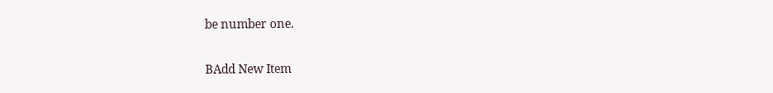be number one.

BAdd New Item